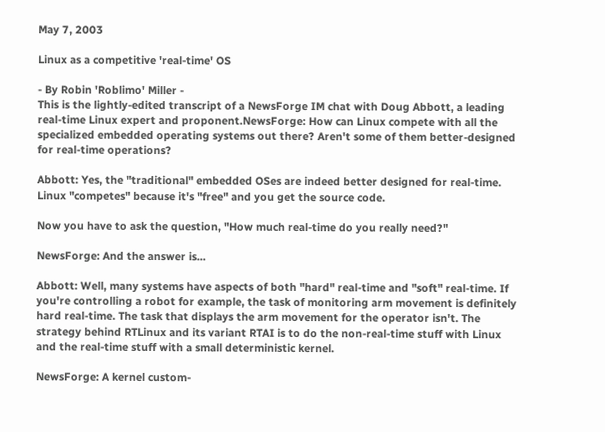May 7, 2003

Linux as a competitive 'real-time' OS

- By Robin 'Roblimo' Miller -
This is the lightly-edited transcript of a NewsForge IM chat with Doug Abbott, a leading real-time Linux expert and proponent.NewsForge: How can Linux compete with all the specialized embedded operating systems out there? Aren't some of them better-designed for real-time operations?

Abbott: Yes, the "traditional" embedded OSes are indeed better designed for real-time. Linux "competes" because it's "free" and you get the source code.

Now you have to ask the question, "How much real-time do you really need?"

NewsForge: And the answer is...

Abbott: Well, many systems have aspects of both "hard" real-time and "soft" real-time. If you're controlling a robot for example, the task of monitoring arm movement is definitely hard real-time. The task that displays the arm movement for the operator isn't. The strategy behind RTLinux and its variant RTAI is to do the non-real-time stuff with Linux and the real-time stuff with a small deterministic kernel.

NewsForge: A kernel custom-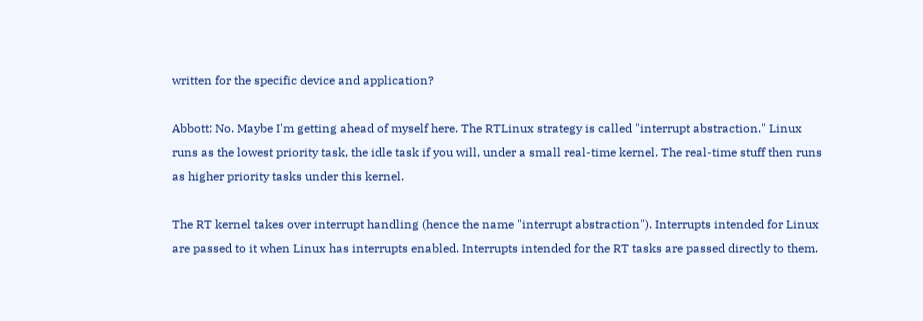written for the specific device and application?

Abbott: No. Maybe I'm getting ahead of myself here. The RTLinux strategy is called "interrupt abstraction." Linux runs as the lowest priority task, the idle task if you will, under a small real-time kernel. The real-time stuff then runs as higher priority tasks under this kernel.

The RT kernel takes over interrupt handling (hence the name "interrupt abstraction"). Interrupts intended for Linux are passed to it when Linux has interrupts enabled. Interrupts intended for the RT tasks are passed directly to them.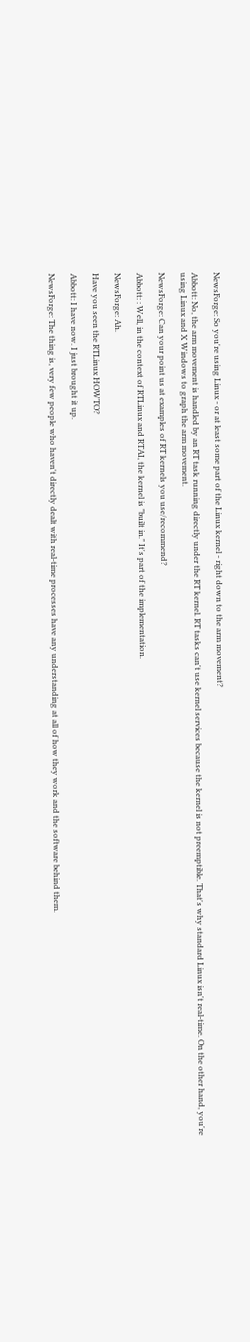NewsForge: So you're using Linux - or at least some part of the Linux kernel - right down to the arm movement?

Abbott: No, the arm movement is handled by an RT task running directly under the RT kernel. RT tasks can't use kernel services because the kernel is not preemptible. That's why standard Linux isn't real-time. On the other hand, you're using Linux and X Windows to graph the arm movement.

NewsForge: Can your point us at examples of RT kernels you use/recommend?

Abbott: : Well, in the context of RTLinux and RTAI, the kernel is "built in." It's part of the implementation.

NewsForge: Ah.

Have you seen the RTLinux HOWTO?

Abbott: I have now. I just brought it up.

NewsForge: The thing is, very few people who haven't directly dealt with real-time processes have any understanding at all of how they work and the software behind them.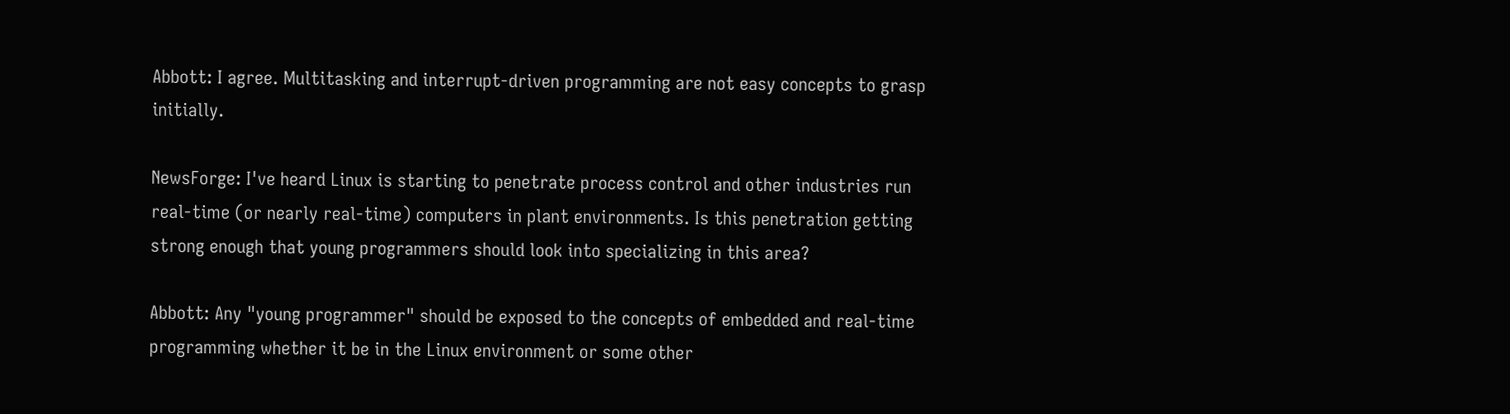Abbott: I agree. Multitasking and interrupt-driven programming are not easy concepts to grasp initially.

NewsForge: I've heard Linux is starting to penetrate process control and other industries run real-time (or nearly real-time) computers in plant environments. Is this penetration getting strong enough that young programmers should look into specializing in this area?

Abbott: Any "young programmer" should be exposed to the concepts of embedded and real-time programming whether it be in the Linux environment or some other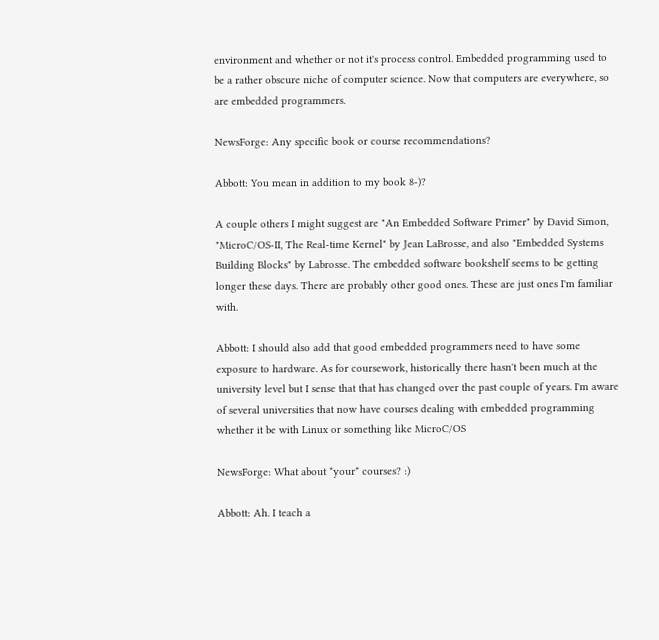environment and whether or not it's process control. Embedded programming used to be a rather obscure niche of computer science. Now that computers are everywhere, so are embedded programmers.

NewsForge: Any specific book or course recommendations?

Abbott: You mean in addition to my book 8-)?

A couple others I might suggest are "An Embedded Software Primer" by David Simon,
"MicroC/OS-II, The Real-time Kernel" by Jean LaBrosse, and also "Embedded Systems Building Blocks" by Labrosse. The embedded software bookshelf seems to be getting longer these days. There are probably other good ones. These are just ones I'm familiar with.

Abbott: I should also add that good embedded programmers need to have some exposure to hardware. As for coursework, historically there hasn't been much at the university level but I sense that that has changed over the past couple of years. I'm aware of several universities that now have courses dealing with embedded programming whether it be with Linux or something like MicroC/OS

NewsForge: What about *your* courses? :)

Abbott: Ah. I teach a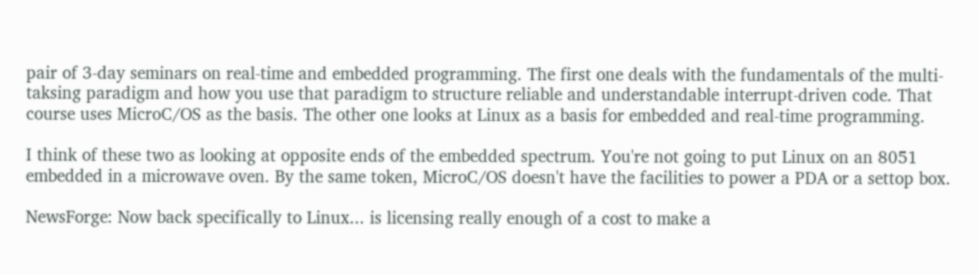pair of 3-day seminars on real-time and embedded programming. The first one deals with the fundamentals of the multi-taksing paradigm and how you use that paradigm to structure reliable and understandable interrupt-driven code. That course uses MicroC/OS as the basis. The other one looks at Linux as a basis for embedded and real-time programming.

I think of these two as looking at opposite ends of the embedded spectrum. You're not going to put Linux on an 8051 embedded in a microwave oven. By the same token, MicroC/OS doesn't have the facilities to power a PDA or a settop box.

NewsForge: Now back specifically to Linux... is licensing really enough of a cost to make a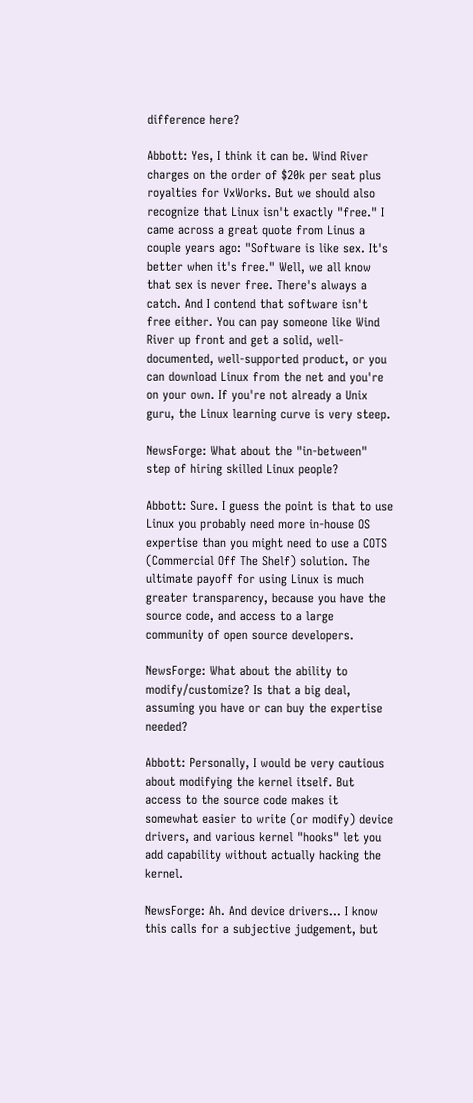difference here?

Abbott: Yes, I think it can be. Wind River charges on the order of $20k per seat plus royalties for VxWorks. But we should also recognize that Linux isn't exactly "free." I came across a great quote from Linus a couple years ago: "Software is like sex. It's better when it's free." Well, we all know that sex is never free. There's always a catch. And I contend that software isn't free either. You can pay someone like Wind River up front and get a solid, well-documented, well-supported product, or you can download Linux from the net and you're on your own. If you're not already a Unix guru, the Linux learning curve is very steep.

NewsForge: What about the "in-between" step of hiring skilled Linux people?

Abbott: Sure. I guess the point is that to use Linux you probably need more in-house OS expertise than you might need to use a COTS (Commercial Off The Shelf) solution. The ultimate payoff for using Linux is much greater transparency, because you have the source code, and access to a large community of open source developers.

NewsForge: What about the ability to modify/customize? Is that a big deal, assuming you have or can buy the expertise needed?

Abbott: Personally, I would be very cautious about modifying the kernel itself. But access to the source code makes it somewhat easier to write (or modify) device drivers, and various kernel "hooks" let you add capability without actually hacking the kernel.

NewsForge: Ah. And device drivers... I know this calls for a subjective judgement, but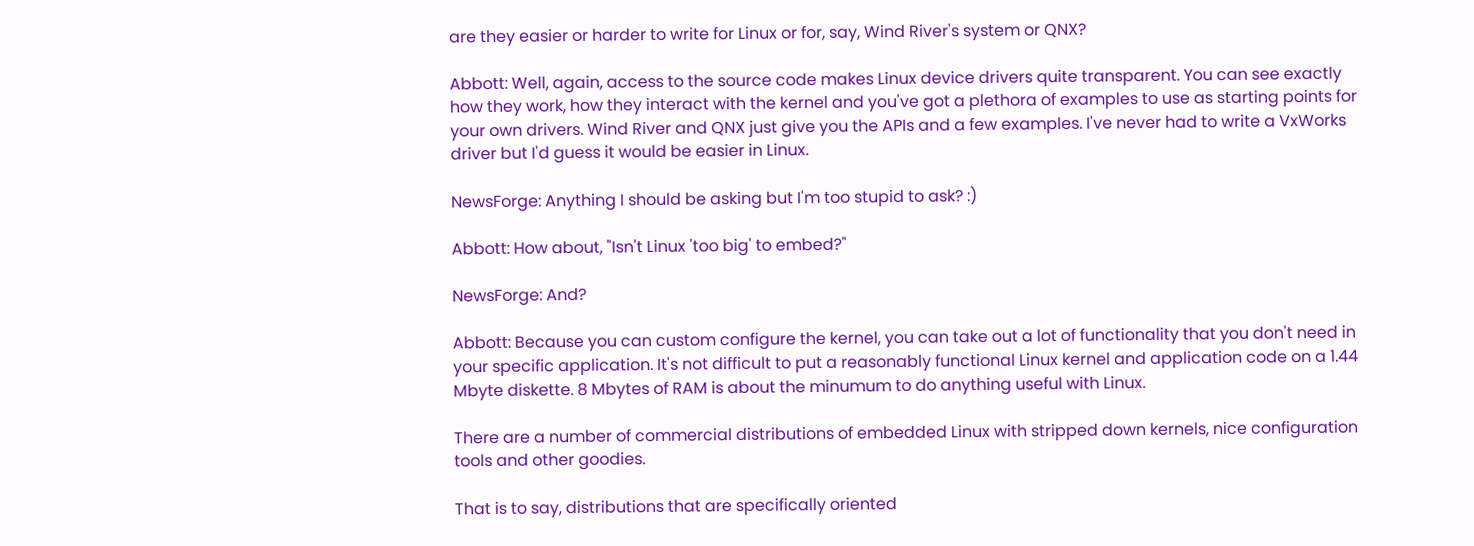are they easier or harder to write for Linux or for, say, Wind River's system or QNX?

Abbott: Well, again, access to the source code makes Linux device drivers quite transparent. You can see exactly how they work, how they interact with the kernel and you've got a plethora of examples to use as starting points for your own drivers. Wind River and QNX just give you the APIs and a few examples. I've never had to write a VxWorks driver but I'd guess it would be easier in Linux.

NewsForge: Anything I should be asking but I'm too stupid to ask? :)

Abbott: How about, "Isn't Linux 'too big' to embed?"

NewsForge: And?

Abbott: Because you can custom configure the kernel, you can take out a lot of functionality that you don't need in your specific application. It's not difficult to put a reasonably functional Linux kernel and application code on a 1.44 Mbyte diskette. 8 Mbytes of RAM is about the minumum to do anything useful with Linux.

There are a number of commercial distributions of embedded Linux with stripped down kernels, nice configuration tools and other goodies.

That is to say, distributions that are specifically oriented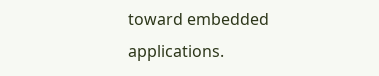toward embedded applications.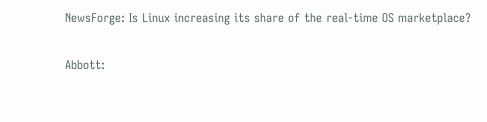NewsForge: Is Linux increasing its share of the real-time OS marketplace?

Abbott: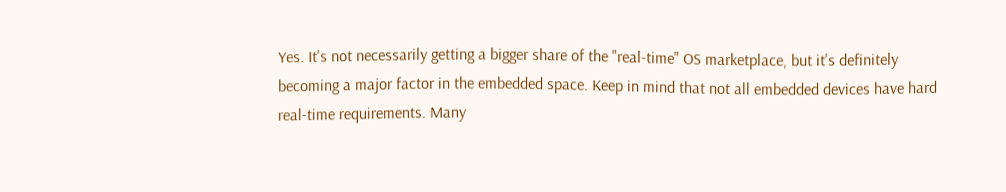Yes. It's not necessarily getting a bigger share of the "real-time" OS marketplace, but it's definitely becoming a major factor in the embedded space. Keep in mind that not all embedded devices have hard real-time requirements. Many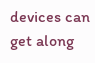devices can get along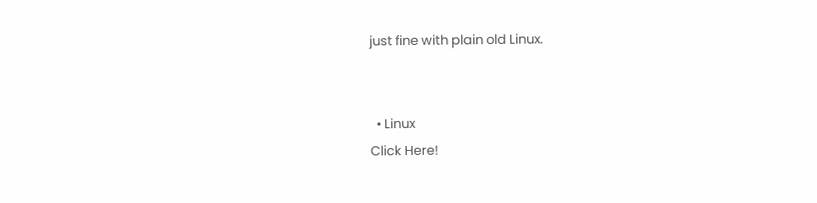just fine with plain old Linux.


  • Linux
Click Here!